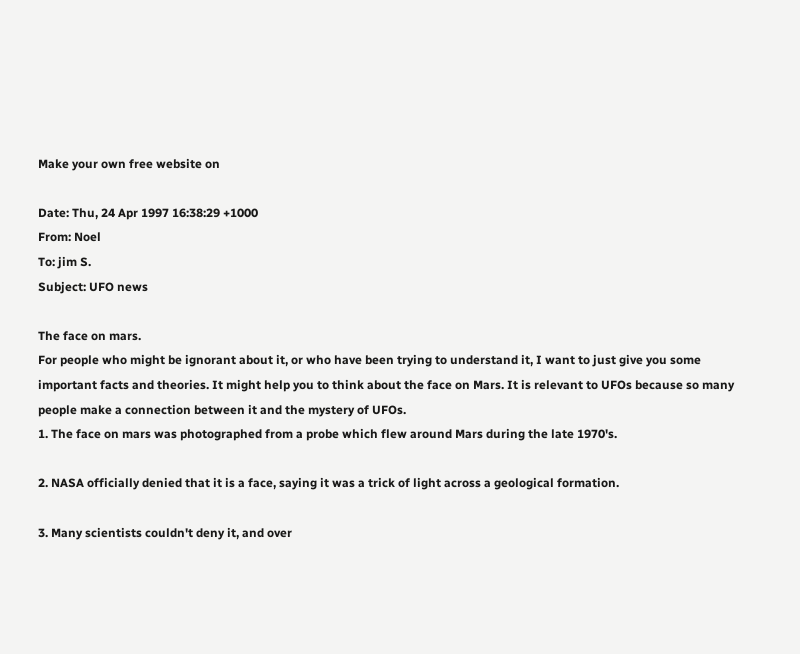Make your own free website on

Date: Thu, 24 Apr 1997 16:38:29 +1000
From: Noel
To: jim S.
Subject: UFO news

The face on mars.
For people who might be ignorant about it, or who have been trying to understand it, I want to just give you some important facts and theories. It might help you to think about the face on Mars. It is relevant to UFOs because so many people make a connection between it and the mystery of UFOs.
1. The face on mars was photographed from a probe which flew around Mars during the late 1970's.

2. NASA officially denied that it is a face, saying it was a trick of light across a geological formation.

3. Many scientists couldn't deny it, and over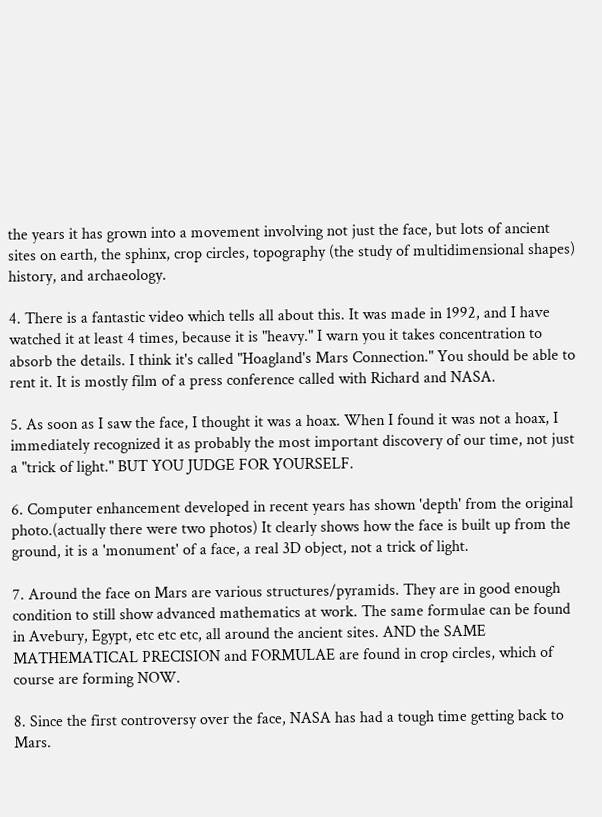the years it has grown into a movement involving not just the face, but lots of ancient sites on earth, the sphinx, crop circles, topography (the study of multidimensional shapes) history, and archaeology.

4. There is a fantastic video which tells all about this. It was made in 1992, and I have watched it at least 4 times, because it is "heavy." I warn you it takes concentration to absorb the details. I think it's called "Hoagland's Mars Connection." You should be able to rent it. It is mostly film of a press conference called with Richard and NASA.

5. As soon as I saw the face, I thought it was a hoax. When I found it was not a hoax, I immediately recognized it as probably the most important discovery of our time, not just a "trick of light." BUT YOU JUDGE FOR YOURSELF.

6. Computer enhancement developed in recent years has shown 'depth' from the original photo.(actually there were two photos) It clearly shows how the face is built up from the ground, it is a 'monument' of a face, a real 3D object, not a trick of light.

7. Around the face on Mars are various structures/pyramids. They are in good enough condition to still show advanced mathematics at work. The same formulae can be found in Avebury, Egypt, etc etc etc, all around the ancient sites. AND the SAME MATHEMATICAL PRECISION and FORMULAE are found in crop circles, which of course are forming NOW.

8. Since the first controversy over the face, NASA has had a tough time getting back to Mars.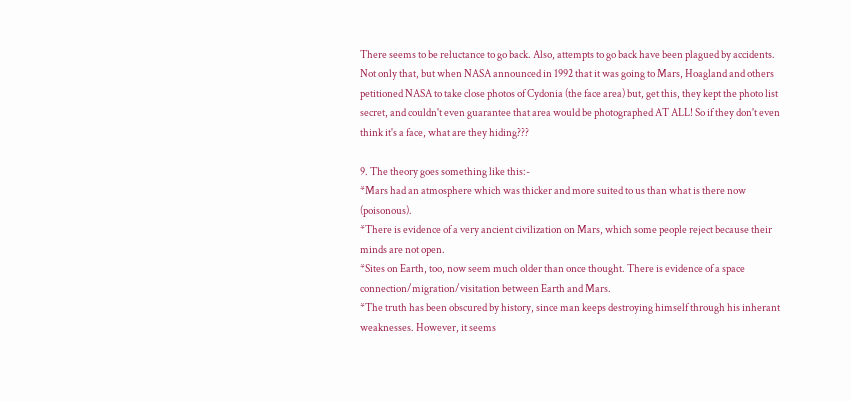There seems to be reluctance to go back. Also, attempts to go back have been plagued by accidents. Not only that, but when NASA announced in 1992 that it was going to Mars, Hoagland and others petitioned NASA to take close photos of Cydonia (the face area) but, get this, they kept the photo list secret, and couldn't even guarantee that area would be photographed AT ALL! So if they don't even think it's a face, what are they hiding???

9. The theory goes something like this:-
*Mars had an atmosphere which was thicker and more suited to us than what is there now (poisonous).
*There is evidence of a very ancient civilization on Mars, which some people reject because their minds are not open.
*Sites on Earth, too, now seem much older than once thought. There is evidence of a space connection/migration/visitation between Earth and Mars.
*The truth has been obscured by history, since man keeps destroying himself through his inherant weaknesses. However, it seems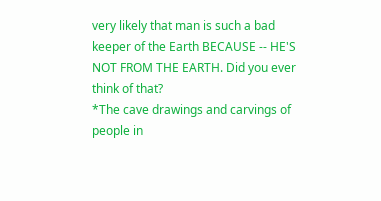very likely that man is such a bad keeper of the Earth BECAUSE -- HE'S NOT FROM THE EARTH. Did you ever think of that?
*The cave drawings and carvings of people in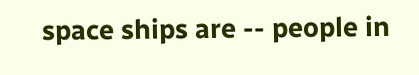space ships are -- people in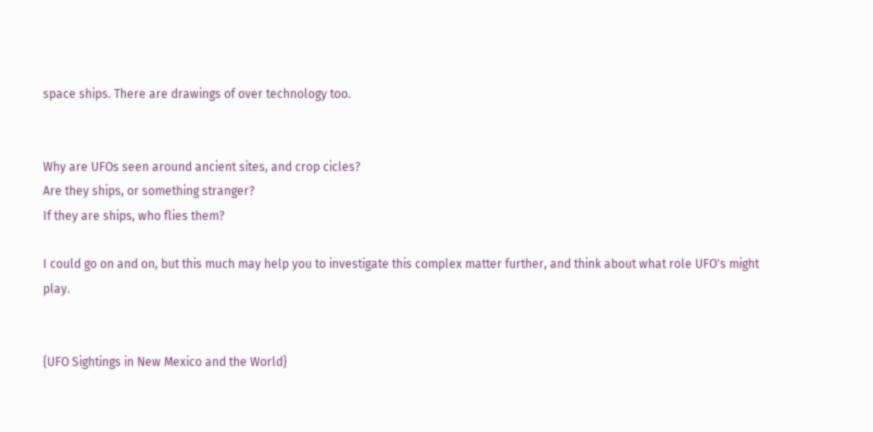space ships. There are drawings of over technology too.


Why are UFOs seen around ancient sites, and crop cicles?
Are they ships, or something stranger?
If they are ships, who flies them?

I could go on and on, but this much may help you to investigate this complex matter further, and think about what role UFO's might play.


{UFO Sightings in New Mexico and the World}